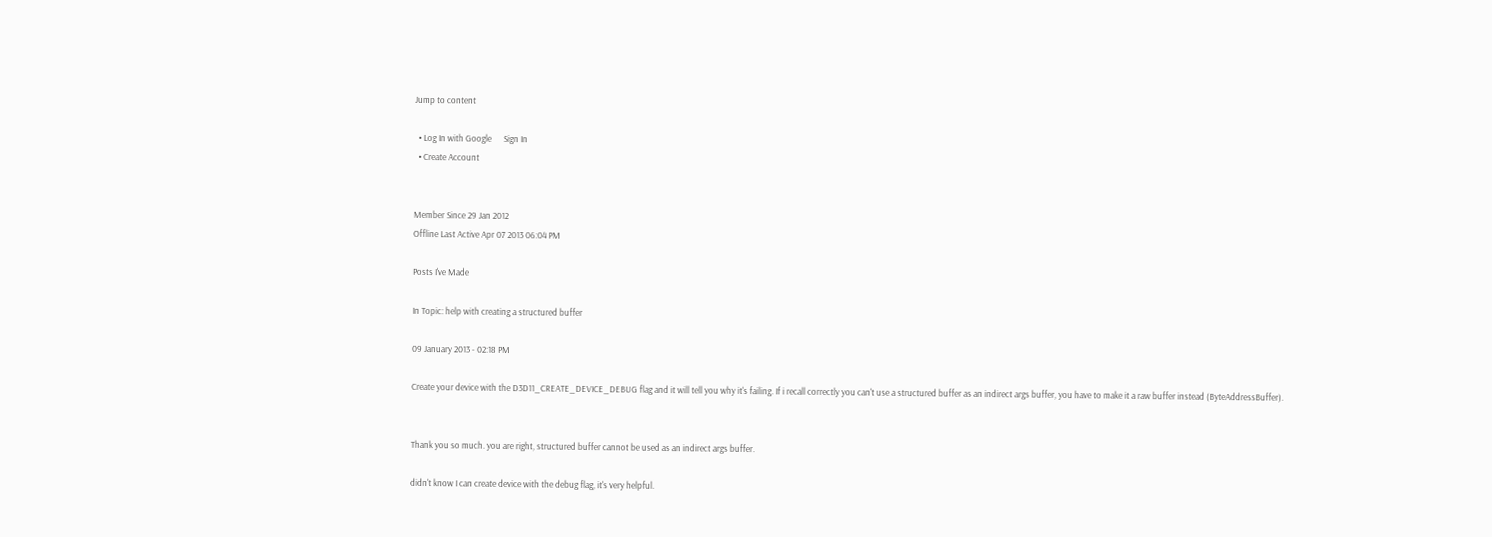Jump to content

  • Log In with Google      Sign In
  • Create Account


Member Since 29 Jan 2012
Offline Last Active Apr 07 2013 06:04 PM

Posts I've Made

In Topic: help with creating a structured buffer

09 January 2013 - 02:18 PM

Create your device with the D3D11_CREATE_DEVICE_DEBUG flag and it will tell you why it's failing. If i recall correctly you can't use a structured buffer as an indirect args buffer, you have to make it a raw buffer instead (ByteAddressBuffer).


Thank you so much. you are right, structured buffer cannot be used as an indirect args buffer.

didn't know I can create device with the debug flag, it's very helpful.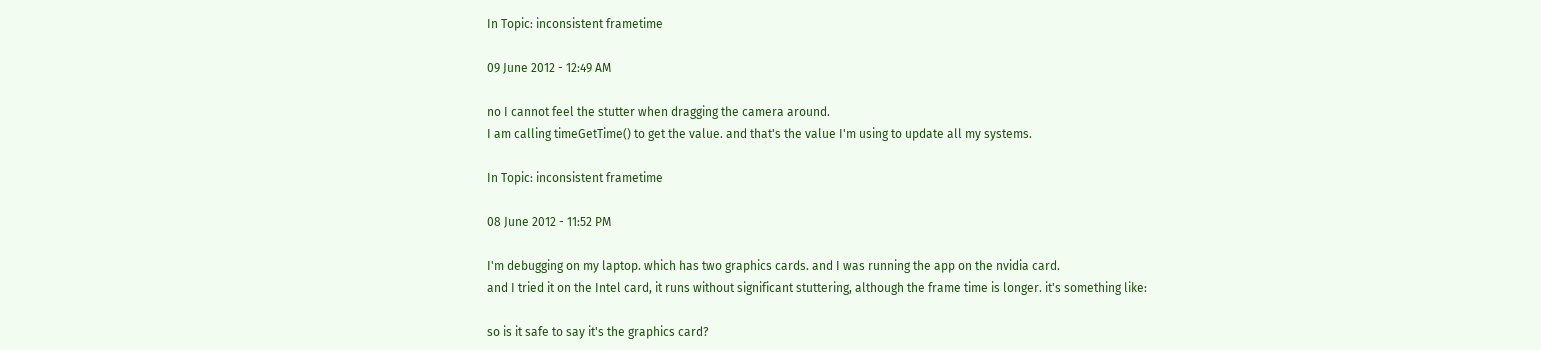In Topic: inconsistent frametime

09 June 2012 - 12:49 AM

no I cannot feel the stutter when dragging the camera around.
I am calling timeGetTime() to get the value. and that's the value I'm using to update all my systems.

In Topic: inconsistent frametime

08 June 2012 - 11:52 PM

I'm debugging on my laptop. which has two graphics cards. and I was running the app on the nvidia card.
and I tried it on the Intel card, it runs without significant stuttering, although the frame time is longer. it's something like:

so is it safe to say it's the graphics card?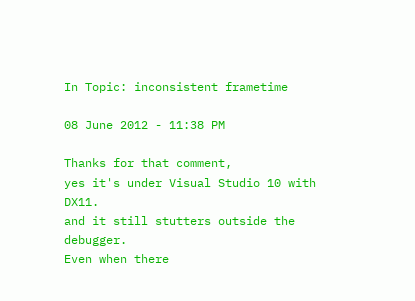In Topic: inconsistent frametime

08 June 2012 - 11:38 PM

Thanks for that comment,
yes it's under Visual Studio 10 with DX11.
and it still stutters outside the debugger.
Even when there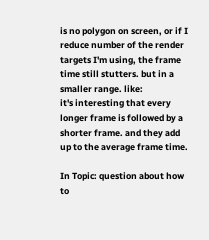is no polygon on screen, or if I reduce number of the render targets I'm using, the frame time still stutters. but in a smaller range. like:
it's interesting that every longer frame is followed by a shorter frame. and they add up to the average frame time.

In Topic: question about how to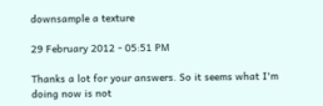downsample a texture

29 February 2012 - 05:51 PM

Thanks a lot for your answers. So it seems what I'm doing now is not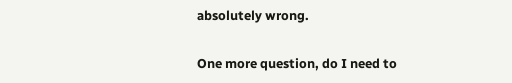absolutely wrong.

One more question, do I need to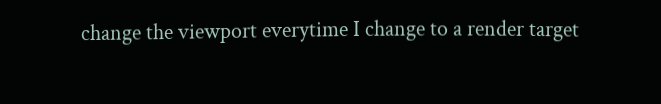change the viewport everytime I change to a render target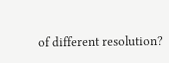of different resolution?